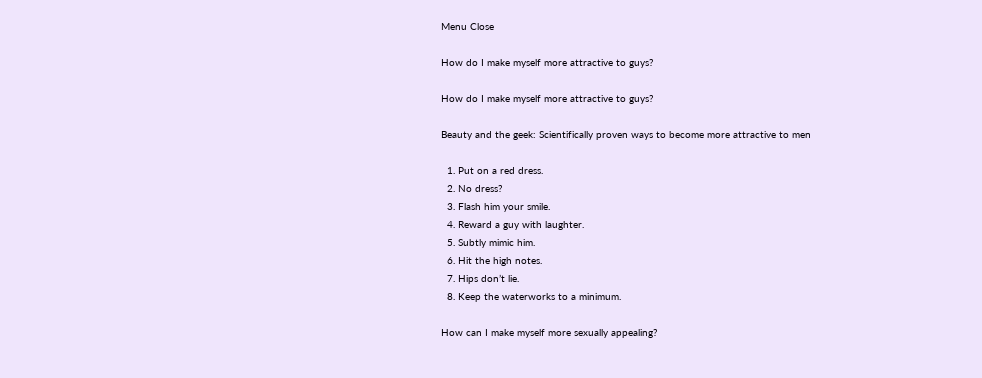Menu Close

How do I make myself more attractive to guys?

How do I make myself more attractive to guys?

Beauty and the geek: Scientifically proven ways to become more attractive to men

  1. Put on a red dress.
  2. No dress?
  3. Flash him your smile.
  4. Reward a guy with laughter.
  5. Subtly mimic him.
  6. Hit the high notes.
  7. Hips don’t lie.
  8. Keep the waterworks to a minimum.

How can I make myself more sexually appealing?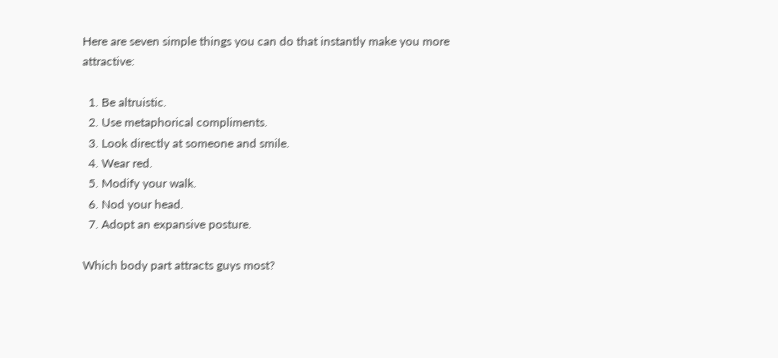Here are seven simple things you can do that instantly make you more attractive:

  1. Be altruistic.
  2. Use metaphorical compliments.
  3. Look directly at someone and smile.
  4. Wear red.
  5. Modify your walk.
  6. Nod your head.
  7. Adopt an expansive posture.

Which body part attracts guys most?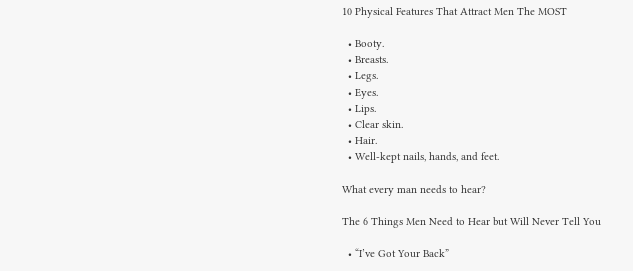10 Physical Features That Attract Men The MOST

  • Booty.
  • Breasts.
  • Legs.
  • Eyes.
  • Lips.
  • Clear skin.
  • Hair.
  • Well-kept nails, hands, and feet.

What every man needs to hear?

The 6 Things Men Need to Hear but Will Never Tell You

  • “I’ve Got Your Back”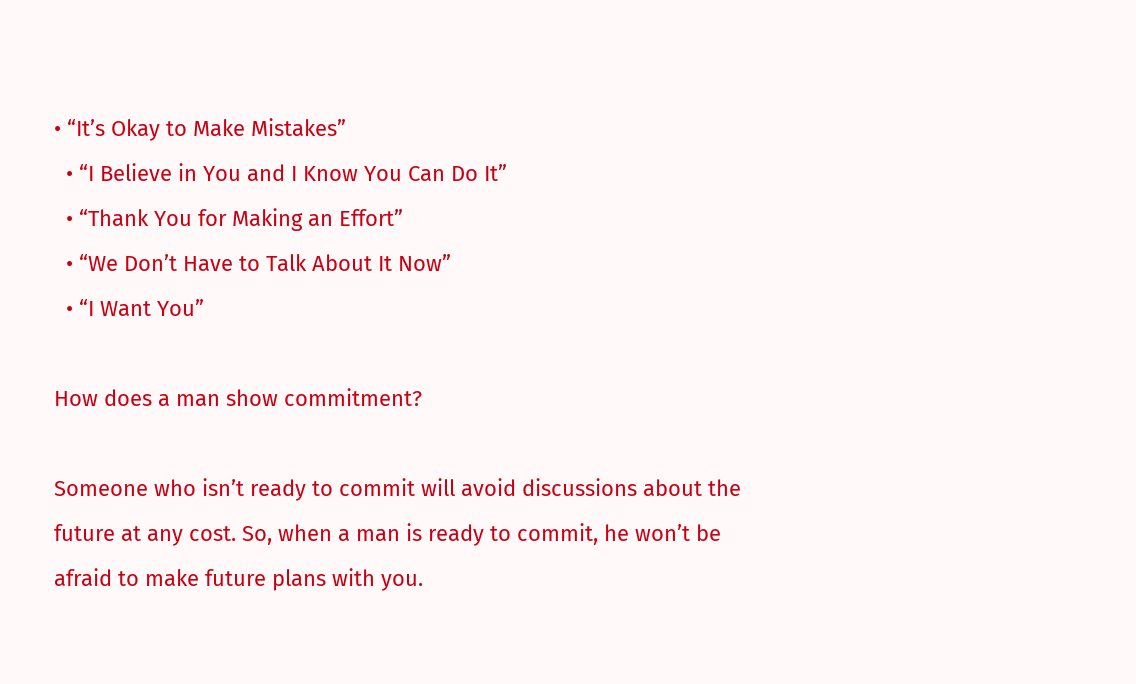• “It’s Okay to Make Mistakes”
  • “I Believe in You and I Know You Can Do It”
  • “Thank You for Making an Effort”
  • “We Don’t Have to Talk About It Now”
  • “I Want You”

How does a man show commitment?

Someone who isn’t ready to commit will avoid discussions about the future at any cost. So, when a man is ready to commit, he won’t be afraid to make future plans with you.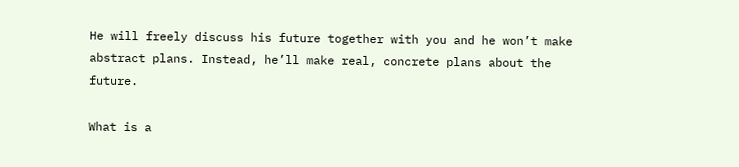He will freely discuss his future together with you and he won’t make abstract plans. Instead, he’ll make real, concrete plans about the future.

What is a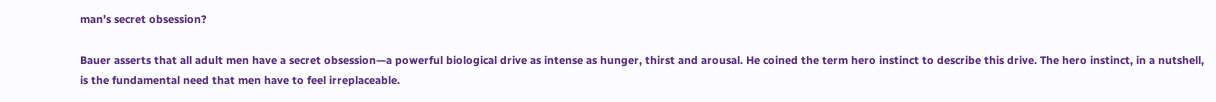man’s secret obsession?

Bauer asserts that all adult men have a secret obsession—a powerful biological drive as intense as hunger, thirst and arousal. He coined the term hero instinct to describe this drive. The hero instinct, in a nutshell, is the fundamental need that men have to feel irreplaceable.